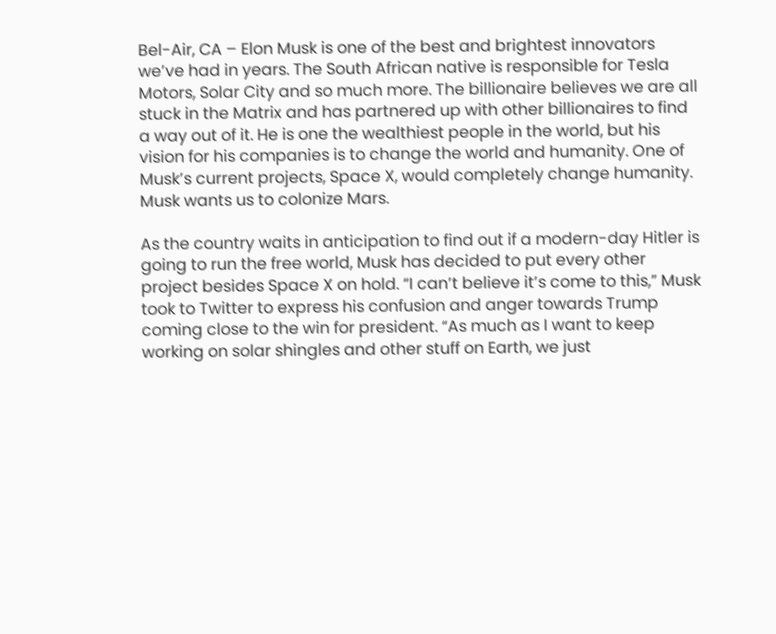Bel-Air, CA – Elon Musk is one of the best and brightest innovators we’ve had in years. The South African native is responsible for Tesla Motors, Solar City and so much more. The billionaire believes we are all stuck in the Matrix and has partnered up with other billionaires to find a way out of it. He is one the wealthiest people in the world, but his vision for his companies is to change the world and humanity. One of Musk’s current projects, Space X, would completely change humanity. Musk wants us to colonize Mars.

As the country waits in anticipation to find out if a modern-day Hitler is going to run the free world, Musk has decided to put every other project besides Space X on hold. “I can’t believe it’s come to this,” Musk took to Twitter to express his confusion and anger towards Trump coming close to the win for president. “As much as I want to keep working on solar shingles and other stuff on Earth, we just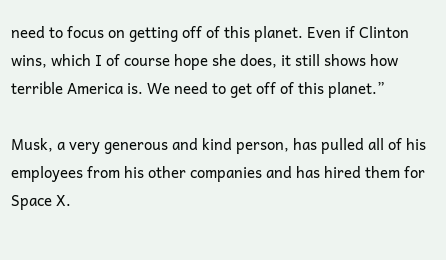need to focus on getting off of this planet. Even if Clinton wins, which I of course hope she does, it still shows how terrible America is. We need to get off of this planet.”

Musk, a very generous and kind person, has pulled all of his employees from his other companies and has hired them for Space X.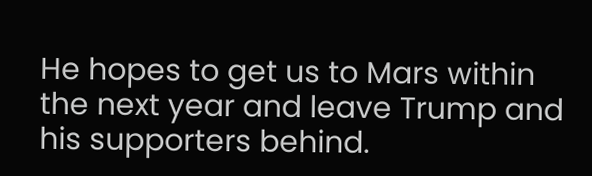He hopes to get us to Mars within the next year and leave Trump and his supporters behind.